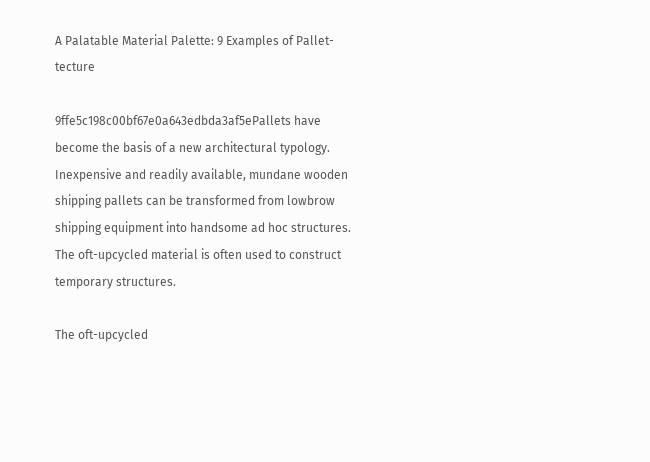A Palatable Material Palette: 9 Examples of Pallet-tecture

9ffe5c198c00bf67e0a643edbda3af5ePallets have become the basis of a new architectural typology. Inexpensive and readily available, mundane wooden shipping pallets can be transformed from lowbrow shipping equipment into handsome ad hoc structures. The oft-upcycled material is often used to construct temporary structures.

The oft-upcycled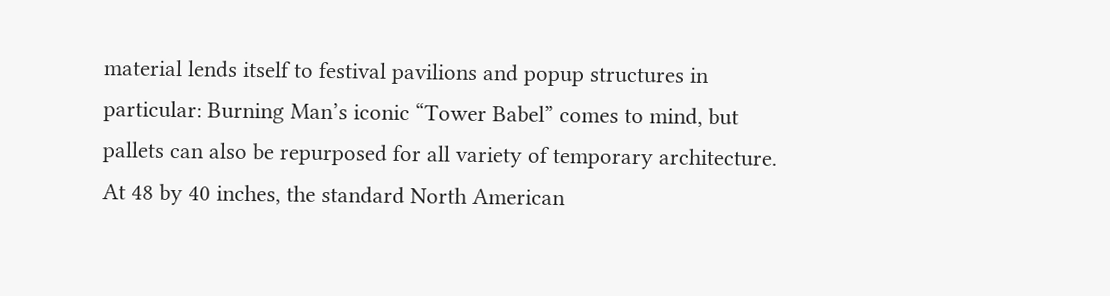material lends itself to festival pavilions and popup structures in particular: Burning Man’s iconic “Tower Babel” comes to mind, but pallets can also be repurposed for all variety of temporary architecture. At 48 by 40 inches, the standard North American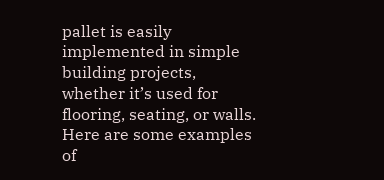pallet is easily implemented in simple building projects, whether it’s used for flooring, seating, or walls. Here are some examples of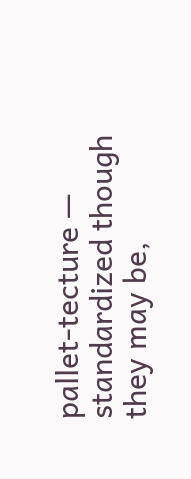pallet-tecture — standardized though they may be,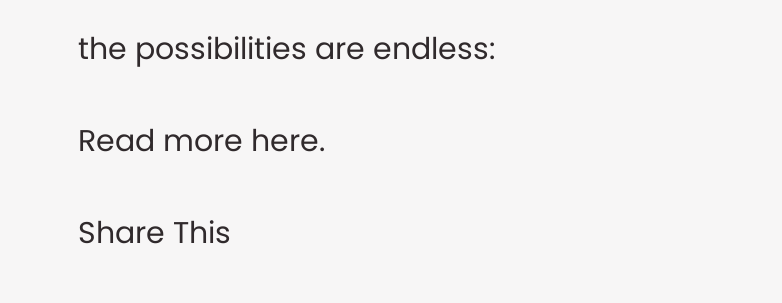the possibilities are endless:

Read more here.

Share This